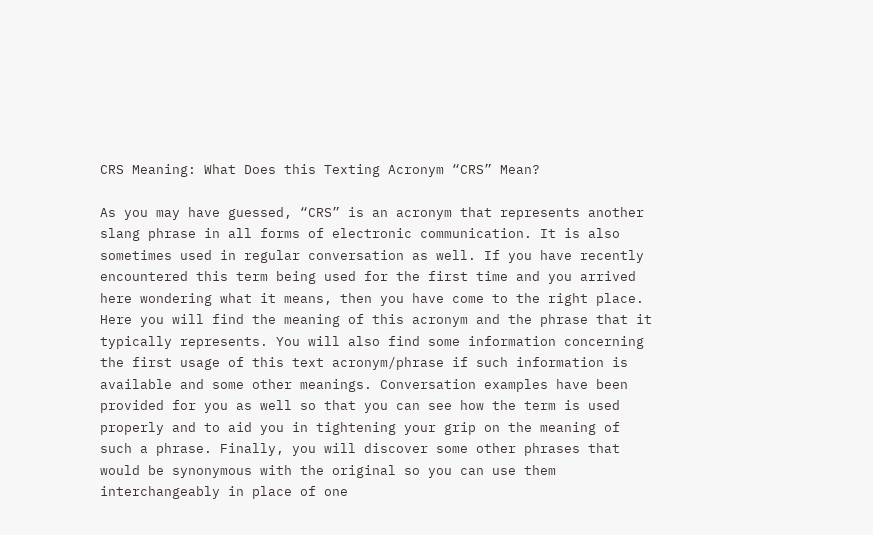CRS Meaning: What Does this Texting Acronym “CRS” Mean?

As you may have guessed, “CRS” is an acronym that represents another slang phrase in all forms of electronic communication. It is also sometimes used in regular conversation as well. If you have recently encountered this term being used for the first time and you arrived here wondering what it means, then you have come to the right place. Here you will find the meaning of this acronym and the phrase that it typically represents. You will also find some information concerning the first usage of this text acronym/phrase if such information is available and some other meanings. Conversation examples have been provided for you as well so that you can see how the term is used properly and to aid you in tightening your grip on the meaning of such a phrase. Finally, you will discover some other phrases that would be synonymous with the original so you can use them interchangeably in place of one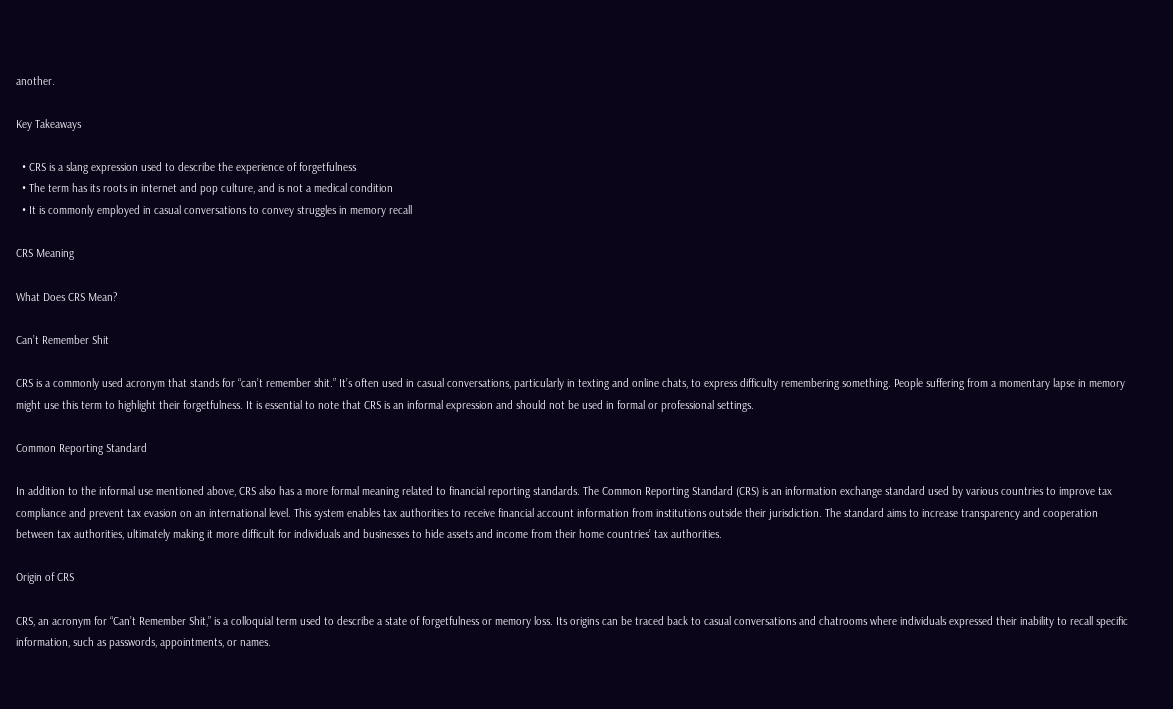another.

Key Takeaways

  • CRS is a slang expression used to describe the experience of forgetfulness
  • The term has its roots in internet and pop culture, and is not a medical condition
  • It is commonly employed in casual conversations to convey struggles in memory recall

CRS Meaning

What Does CRS Mean?

Can’t Remember Shit

CRS is a commonly used acronym that stands for “can’t remember shit.” It’s often used in casual conversations, particularly in texting and online chats, to express difficulty remembering something. People suffering from a momentary lapse in memory might use this term to highlight their forgetfulness. It is essential to note that CRS is an informal expression and should not be used in formal or professional settings.

Common Reporting Standard

In addition to the informal use mentioned above, CRS also has a more formal meaning related to financial reporting standards. The Common Reporting Standard (CRS) is an information exchange standard used by various countries to improve tax compliance and prevent tax evasion on an international level. This system enables tax authorities to receive financial account information from institutions outside their jurisdiction. The standard aims to increase transparency and cooperation between tax authorities, ultimately making it more difficult for individuals and businesses to hide assets and income from their home countries’ tax authorities.

Origin of CRS

CRS, an acronym for “Can’t Remember Shit,” is a colloquial term used to describe a state of forgetfulness or memory loss. Its origins can be traced back to casual conversations and chatrooms where individuals expressed their inability to recall specific information, such as passwords, appointments, or names.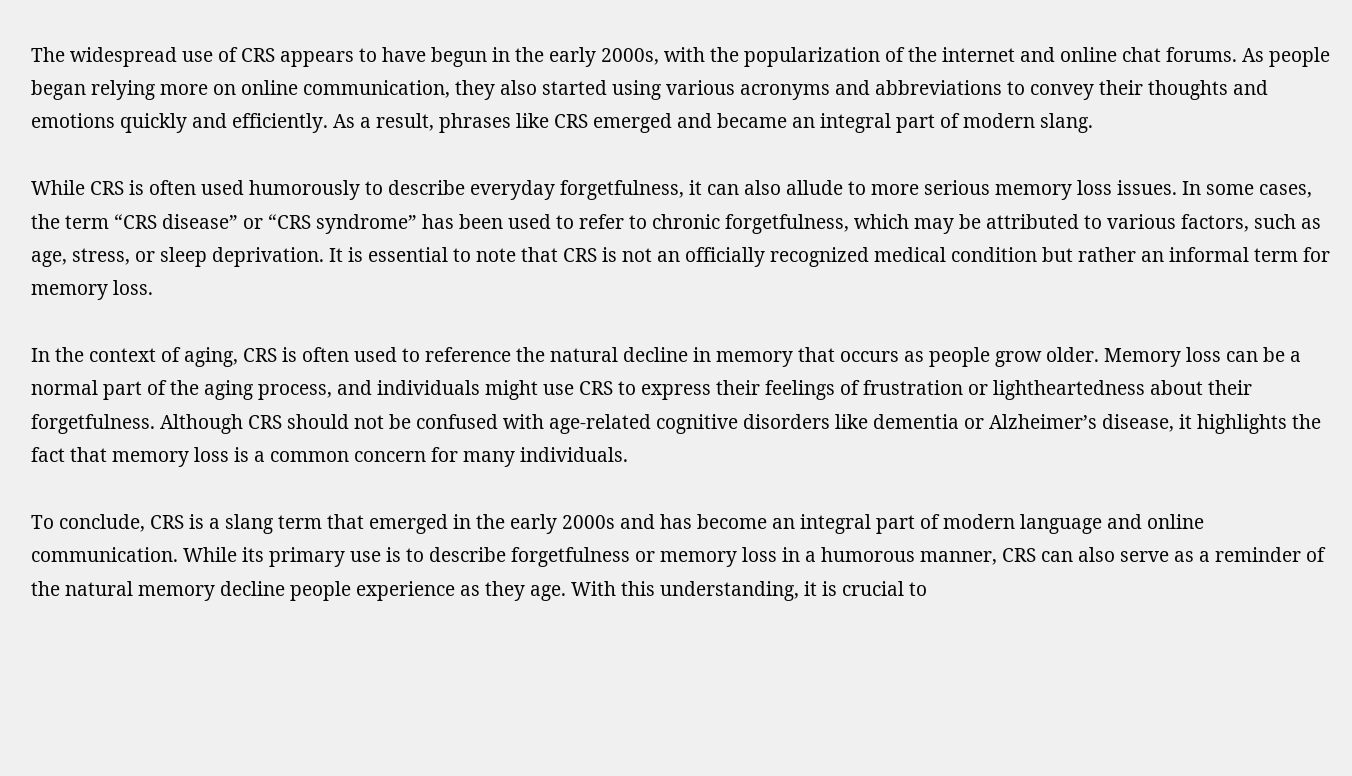The widespread use of CRS appears to have begun in the early 2000s, with the popularization of the internet and online chat forums. As people began relying more on online communication, they also started using various acronyms and abbreviations to convey their thoughts and emotions quickly and efficiently. As a result, phrases like CRS emerged and became an integral part of modern slang.

While CRS is often used humorously to describe everyday forgetfulness, it can also allude to more serious memory loss issues. In some cases, the term “CRS disease” or “CRS syndrome” has been used to refer to chronic forgetfulness, which may be attributed to various factors, such as age, stress, or sleep deprivation. It is essential to note that CRS is not an officially recognized medical condition but rather an informal term for memory loss.

In the context of aging, CRS is often used to reference the natural decline in memory that occurs as people grow older. Memory loss can be a normal part of the aging process, and individuals might use CRS to express their feelings of frustration or lightheartedness about their forgetfulness. Although CRS should not be confused with age-related cognitive disorders like dementia or Alzheimer’s disease, it highlights the fact that memory loss is a common concern for many individuals.

To conclude, CRS is a slang term that emerged in the early 2000s and has become an integral part of modern language and online communication. While its primary use is to describe forgetfulness or memory loss in a humorous manner, CRS can also serve as a reminder of the natural memory decline people experience as they age. With this understanding, it is crucial to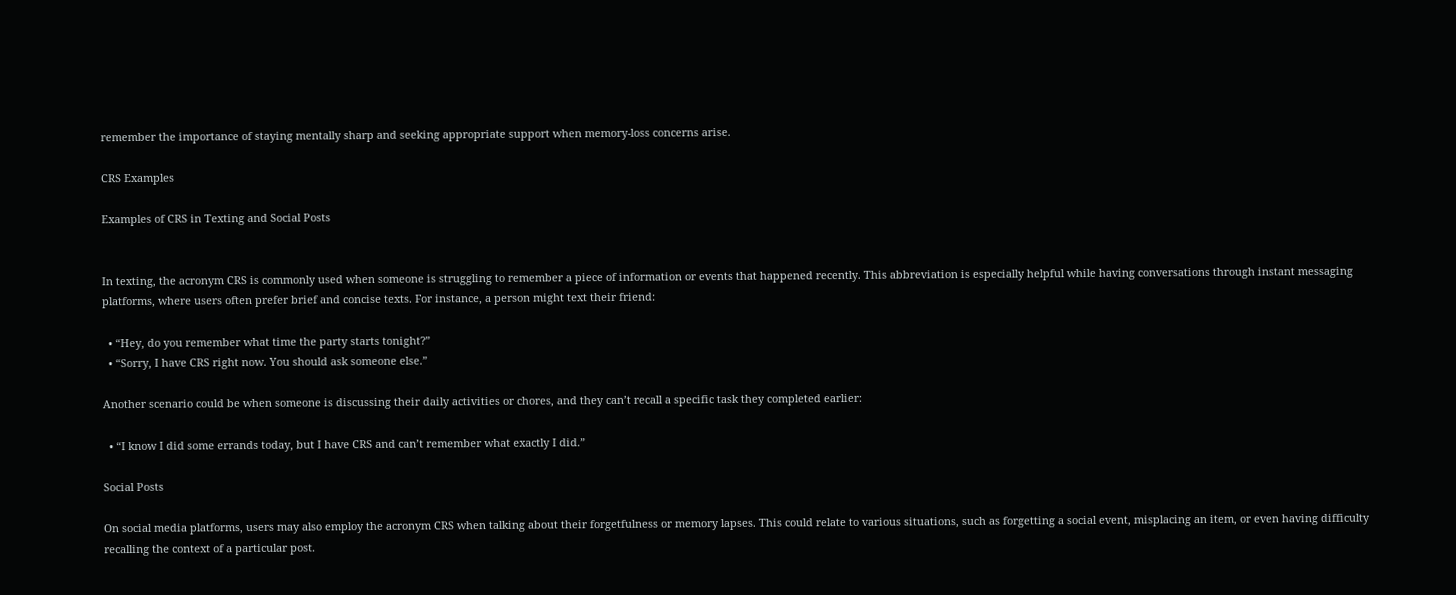remember the importance of staying mentally sharp and seeking appropriate support when memory-loss concerns arise.

CRS Examples

Examples of CRS in Texting and Social Posts


In texting, the acronym CRS is commonly used when someone is struggling to remember a piece of information or events that happened recently. This abbreviation is especially helpful while having conversations through instant messaging platforms, where users often prefer brief and concise texts. For instance, a person might text their friend:

  • “Hey, do you remember what time the party starts tonight?”
  • “Sorry, I have CRS right now. You should ask someone else.”

Another scenario could be when someone is discussing their daily activities or chores, and they can’t recall a specific task they completed earlier:

  • “I know I did some errands today, but I have CRS and can’t remember what exactly I did.”

Social Posts

On social media platforms, users may also employ the acronym CRS when talking about their forgetfulness or memory lapses. This could relate to various situations, such as forgetting a social event, misplacing an item, or even having difficulty recalling the context of a particular post.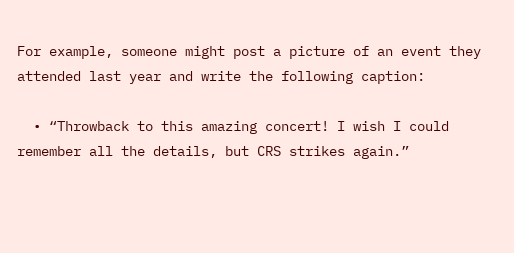For example, someone might post a picture of an event they attended last year and write the following caption:

  • “Throwback to this amazing concert! I wish I could remember all the details, but CRS strikes again.”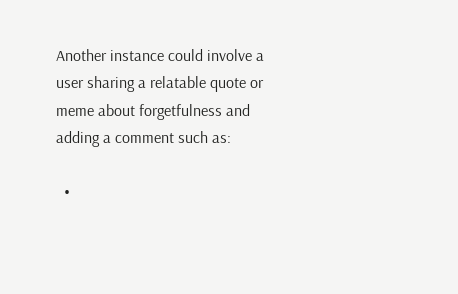Another instance could involve a user sharing a relatable quote or meme about forgetfulness and adding a comment such as:

  •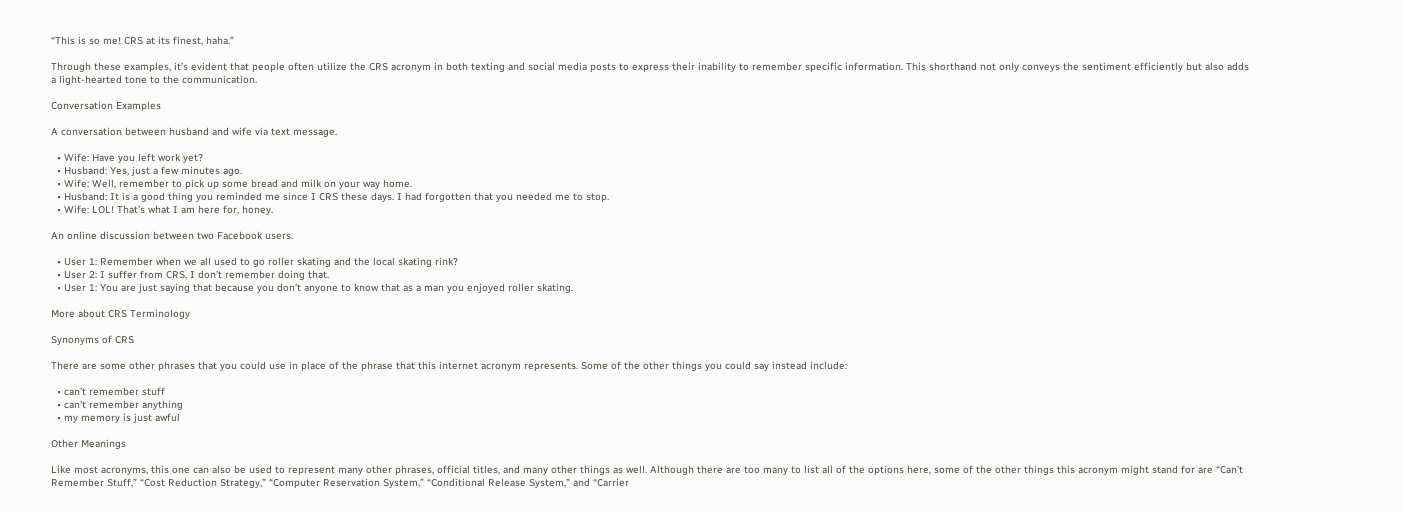“This is so me! CRS at its finest, haha.”

Through these examples, it’s evident that people often utilize the CRS acronym in both texting and social media posts to express their inability to remember specific information. This shorthand not only conveys the sentiment efficiently but also adds a light-hearted tone to the communication.

Conversation Examples

A conversation between husband and wife via text message.

  • Wife: Have you left work yet?
  • Husband: Yes, just a few minutes ago.
  • Wife: Well, remember to pick up some bread and milk on your way home.
  • Husband: It is a good thing you reminded me since I CRS these days. I had forgotten that you needed me to stop.
  • Wife: LOL! That’s what I am here for, honey.

An online discussion between two Facebook users.

  • User 1: Remember when we all used to go roller skating and the local skating rink?
  • User 2: I suffer from CRS, I don’t remember doing that.
  • User 1: You are just saying that because you don’t anyone to know that as a man you enjoyed roller skating.

More about CRS Terminology

Synonyms of CRS

There are some other phrases that you could use in place of the phrase that this internet acronym represents. Some of the other things you could say instead include:

  • can’t remember stuff
  • can’t remember anything
  • my memory is just awful

Other Meanings

Like most acronyms, this one can also be used to represent many other phrases, official titles, and many other things as well. Although there are too many to list all of the options here, some of the other things this acronym might stand for are “Can’t Remember Stuff,” “Cost Reduction Strategy,” “Computer Reservation System,” “Conditional Release System,” and “Carrier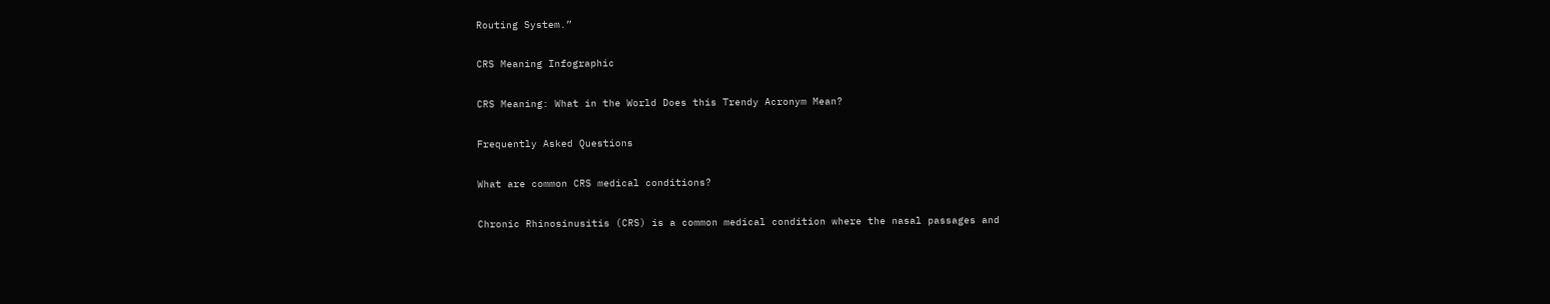Routing System.”

CRS Meaning Infographic

CRS Meaning: What in the World Does this Trendy Acronym Mean?

Frequently Asked Questions

What are common CRS medical conditions?

Chronic Rhinosinusitis (CRS) is a common medical condition where the nasal passages and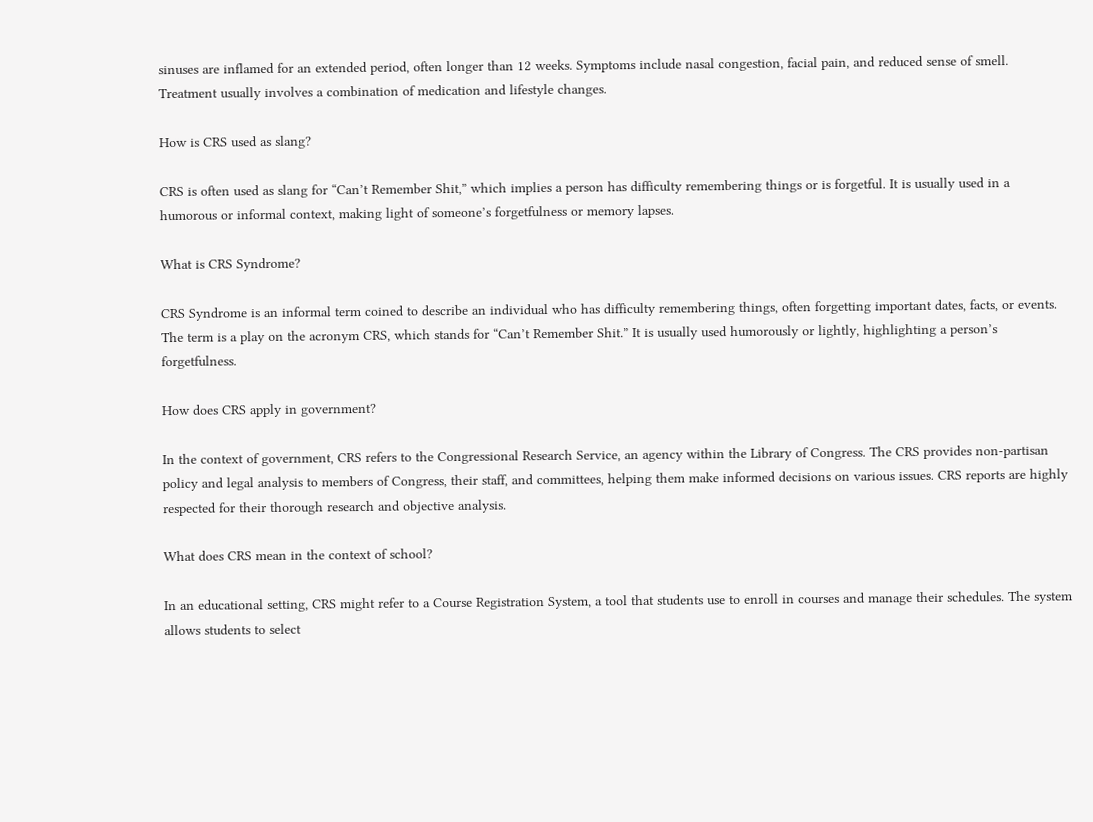sinuses are inflamed for an extended period, often longer than 12 weeks. Symptoms include nasal congestion, facial pain, and reduced sense of smell. Treatment usually involves a combination of medication and lifestyle changes.

How is CRS used as slang?

CRS is often used as slang for “Can’t Remember Shit,” which implies a person has difficulty remembering things or is forgetful. It is usually used in a humorous or informal context, making light of someone’s forgetfulness or memory lapses.

What is CRS Syndrome?

CRS Syndrome is an informal term coined to describe an individual who has difficulty remembering things, often forgetting important dates, facts, or events. The term is a play on the acronym CRS, which stands for “Can’t Remember Shit.” It is usually used humorously or lightly, highlighting a person’s forgetfulness.

How does CRS apply in government?

In the context of government, CRS refers to the Congressional Research Service, an agency within the Library of Congress. The CRS provides non-partisan policy and legal analysis to members of Congress, their staff, and committees, helping them make informed decisions on various issues. CRS reports are highly respected for their thorough research and objective analysis.

What does CRS mean in the context of school?

In an educational setting, CRS might refer to a Course Registration System, a tool that students use to enroll in courses and manage their schedules. The system allows students to select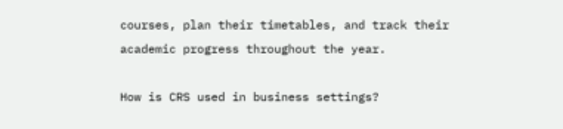courses, plan their timetables, and track their academic progress throughout the year.

How is CRS used in business settings?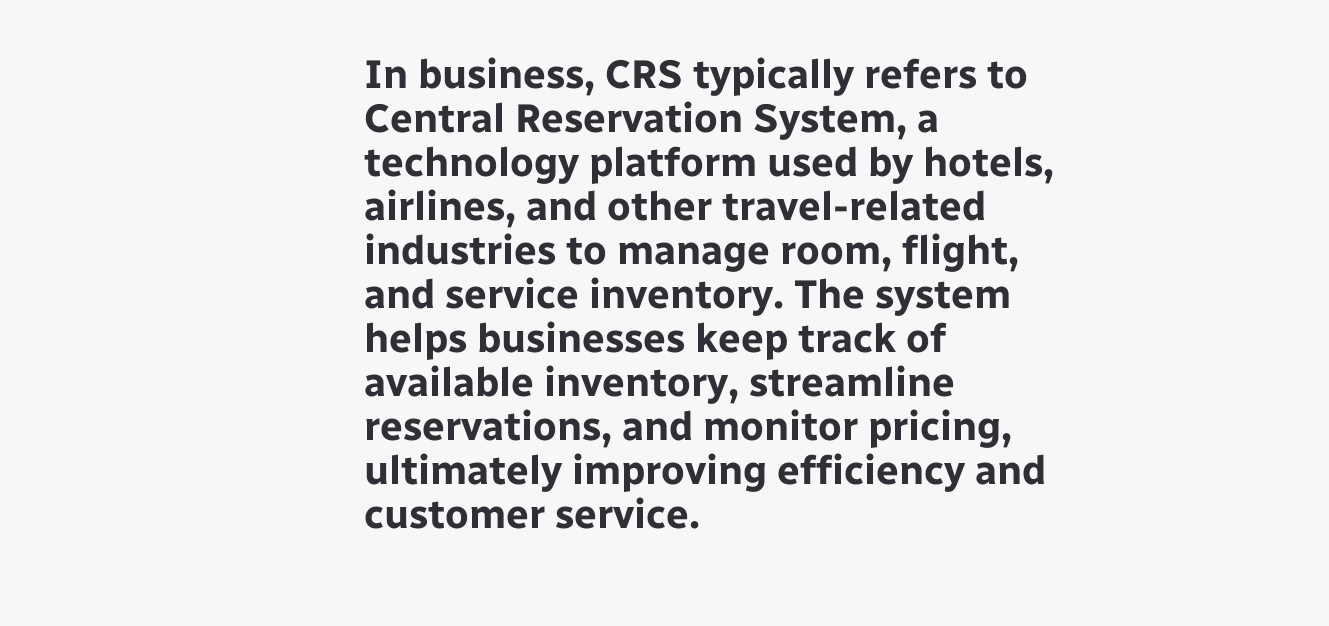In business, CRS typically refers to Central Reservation System, a technology platform used by hotels, airlines, and other travel-related industries to manage room, flight, and service inventory. The system helps businesses keep track of available inventory, streamline reservations, and monitor pricing, ultimately improving efficiency and customer service.